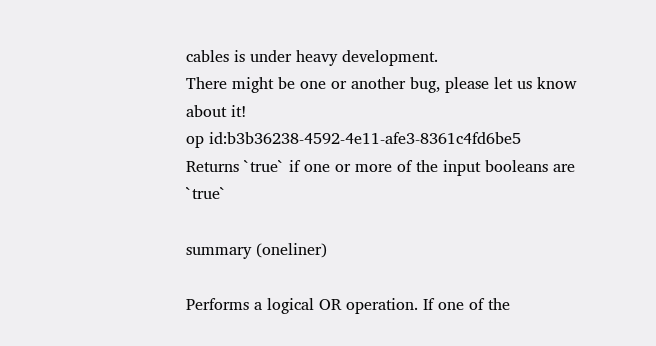cables is under heavy development.
There might be one or another bug, please let us know about it!
op id:b3b36238-4592-4e11-afe3-8361c4fd6be5
Returns `true` if one or more of the input booleans are `true`

summary (oneliner)

Performs a logical OR operation. If one of the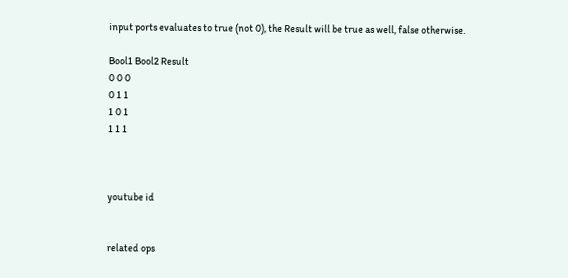input ports evaluates to true (not 0), the Result will be true as well, false otherwise.

Bool1 Bool2 Result
0 0 0
0 1 1
1 0 1
1 1 1



youtube id


related ops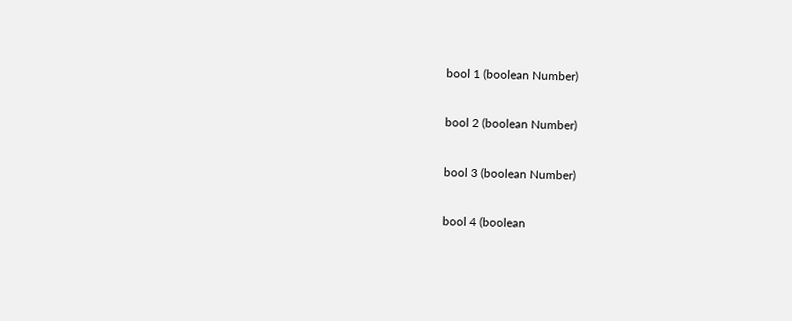bool 1 (boolean Number)

bool 2 (boolean Number)

bool 3 (boolean Number)

bool 4 (boolean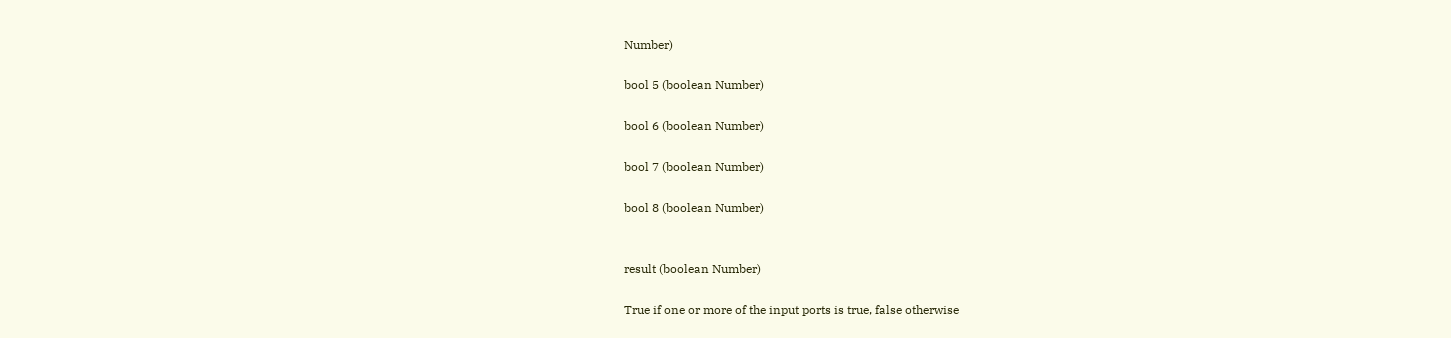Number)

bool 5 (boolean Number)

bool 6 (boolean Number)

bool 7 (boolean Number)

bool 8 (boolean Number)


result (boolean Number)

True if one or more of the input ports is true, false otherwise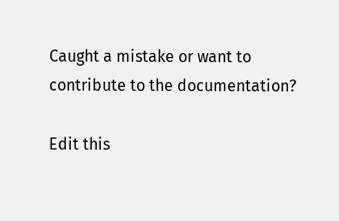Caught a mistake or want to contribute to the documentation?

Edit this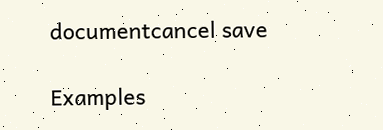documentcancel save

Examples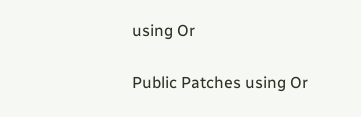using Or

Public Patches using Or